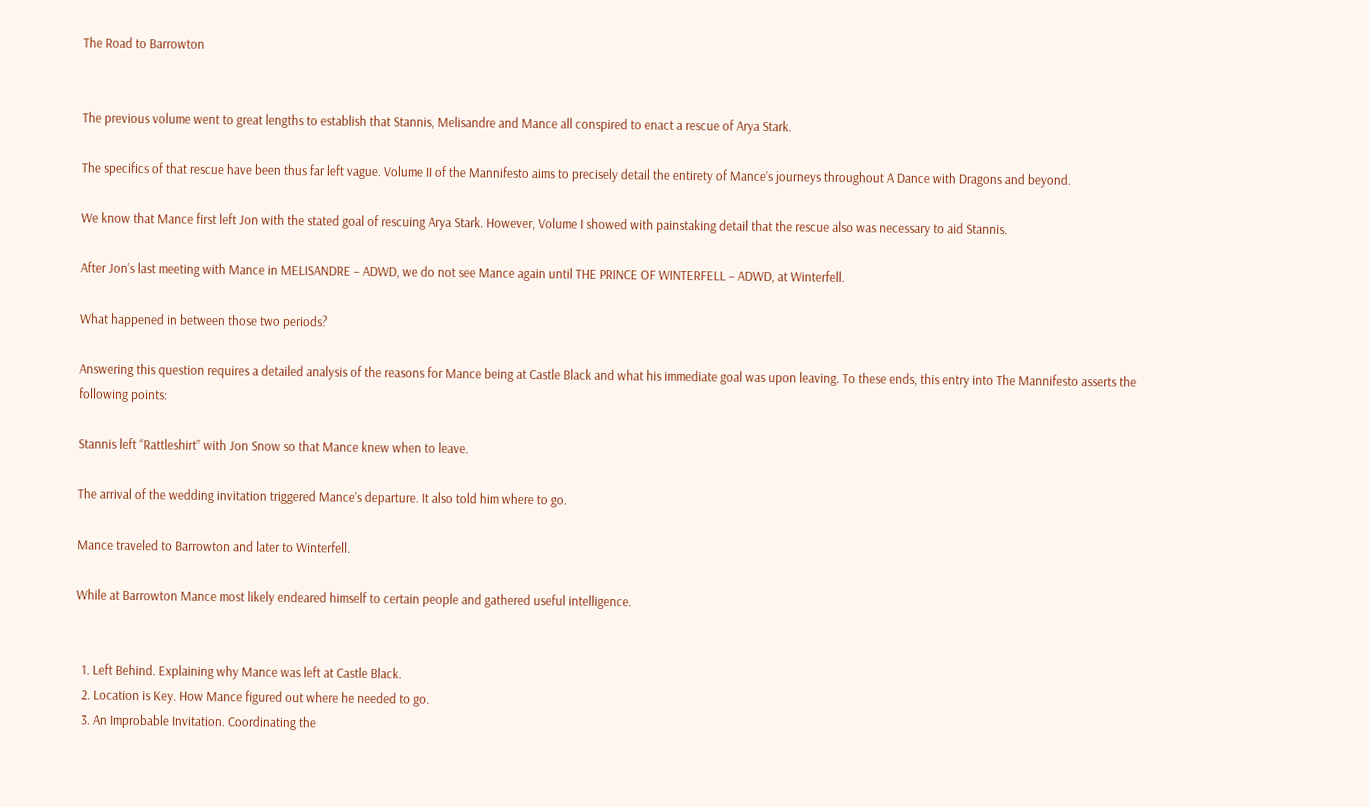The Road to Barrowton


The previous volume went to great lengths to establish that Stannis, Melisandre and Mance all conspired to enact a rescue of Arya Stark.

The specifics of that rescue have been thus far left vague. Volume II of the Mannifesto aims to precisely detail the entirety of Mance’s journeys throughout A Dance with Dragons and beyond.

We know that Mance first left Jon with the stated goal of rescuing Arya Stark. However, Volume I showed with painstaking detail that the rescue also was necessary to aid Stannis.

After Jon’s last meeting with Mance in MELISANDRE – ADWD, we do not see Mance again until THE PRINCE OF WINTERFELL – ADWD, at Winterfell.

What happened in between those two periods?

Answering this question requires a detailed analysis of the reasons for Mance being at Castle Black and what his immediate goal was upon leaving. To these ends, this entry into The Mannifesto asserts the following points:

Stannis left “Rattleshirt” with Jon Snow so that Mance knew when to leave.

The arrival of the wedding invitation triggered Mance’s departure. It also told him where to go.

Mance traveled to Barrowton and later to Winterfell.

While at Barrowton Mance most likely endeared himself to certain people and gathered useful intelligence.


  1. Left Behind. Explaining why Mance was left at Castle Black.
  2. Location is Key. How Mance figured out where he needed to go.
  3. An Improbable Invitation. Coordinating the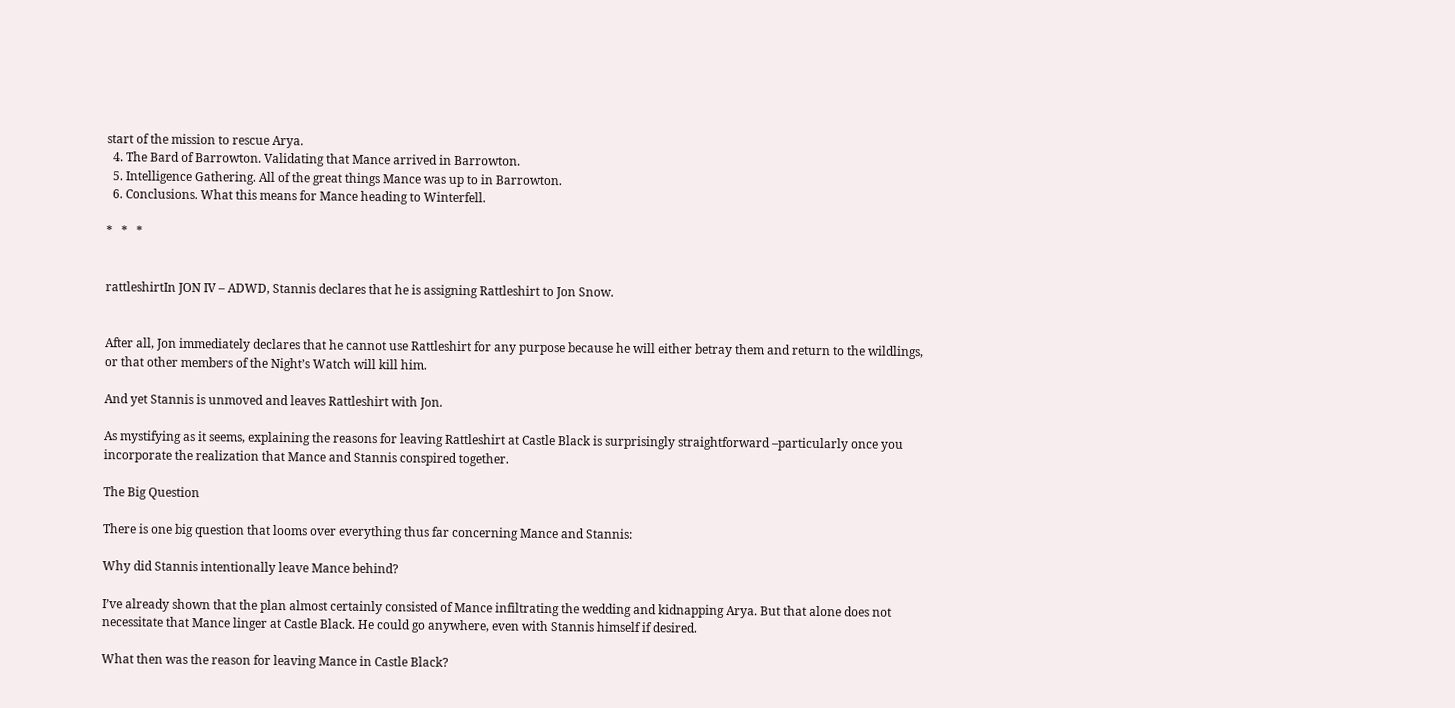start of the mission to rescue Arya.
  4. The Bard of Barrowton. Validating that Mance arrived in Barrowton.
  5. Intelligence Gathering. All of the great things Mance was up to in Barrowton.
  6. Conclusions. What this means for Mance heading to Winterfell.

*   *   *


rattleshirtIn JON IV – ADWD, Stannis declares that he is assigning Rattleshirt to Jon Snow.


After all, Jon immediately declares that he cannot use Rattleshirt for any purpose because he will either betray them and return to the wildlings, or that other members of the Night’s Watch will kill him.

And yet Stannis is unmoved and leaves Rattleshirt with Jon.

As mystifying as it seems, explaining the reasons for leaving Rattleshirt at Castle Black is surprisingly straightforward –particularly once you incorporate the realization that Mance and Stannis conspired together.

The Big Question

There is one big question that looms over everything thus far concerning Mance and Stannis:

Why did Stannis intentionally leave Mance behind?

I’ve already shown that the plan almost certainly consisted of Mance infiltrating the wedding and kidnapping Arya. But that alone does not necessitate that Mance linger at Castle Black. He could go anywhere, even with Stannis himself if desired.

What then was the reason for leaving Mance in Castle Black?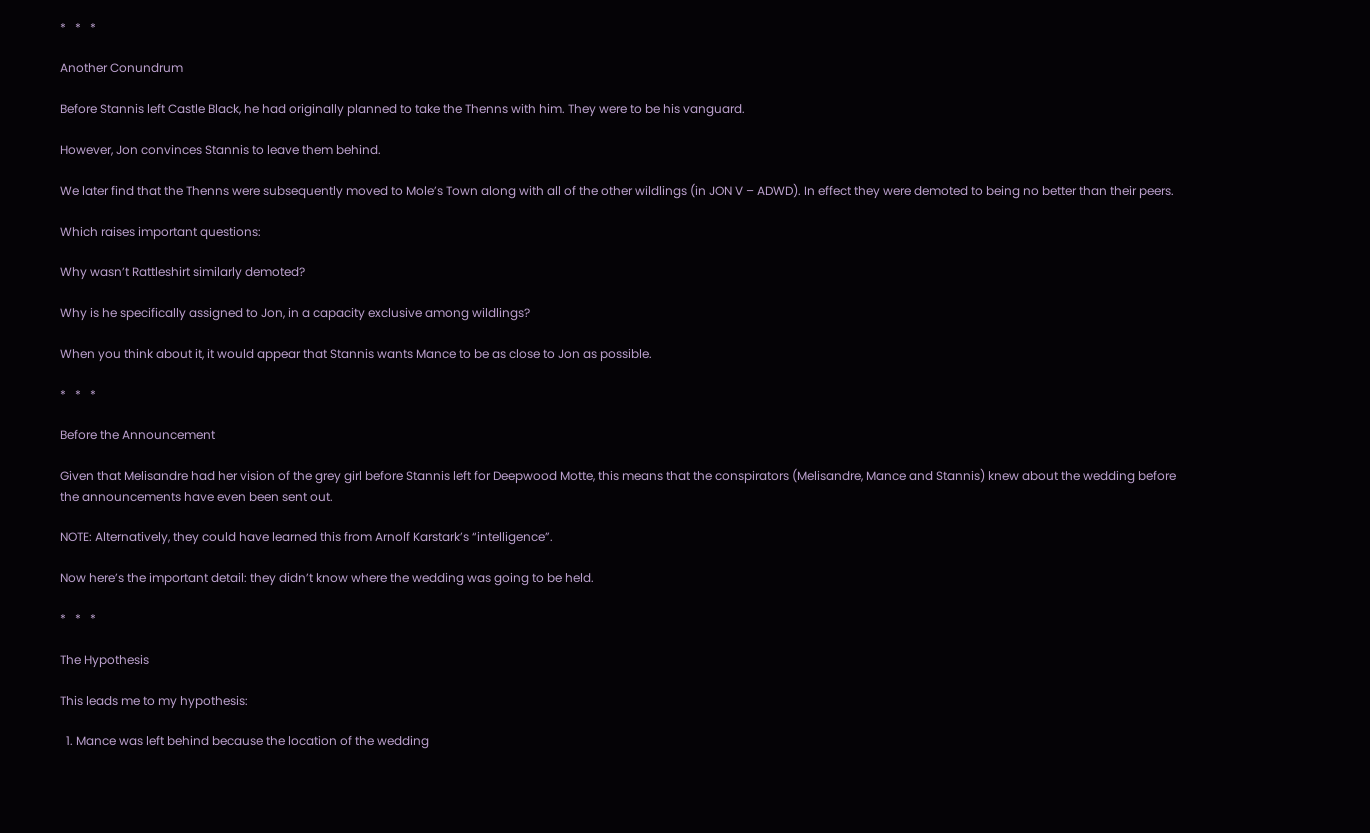*   *   *

Another Conundrum

Before Stannis left Castle Black, he had originally planned to take the Thenns with him. They were to be his vanguard.

However, Jon convinces Stannis to leave them behind.

We later find that the Thenns were subsequently moved to Mole’s Town along with all of the other wildlings (in JON V – ADWD). In effect they were demoted to being no better than their peers.

Which raises important questions:

Why wasn’t Rattleshirt similarly demoted?

Why is he specifically assigned to Jon, in a capacity exclusive among wildlings?

When you think about it, it would appear that Stannis wants Mance to be as close to Jon as possible.

*   *   *

Before the Announcement

Given that Melisandre had her vision of the grey girl before Stannis left for Deepwood Motte, this means that the conspirators (Melisandre, Mance and Stannis) knew about the wedding before the announcements have even been sent out.

NOTE: Alternatively, they could have learned this from Arnolf Karstark’s “intelligence”.

Now here’s the important detail: they didn’t know where the wedding was going to be held.

*   *   *

The Hypothesis

This leads me to my hypothesis:

  1. Mance was left behind because the location of the wedding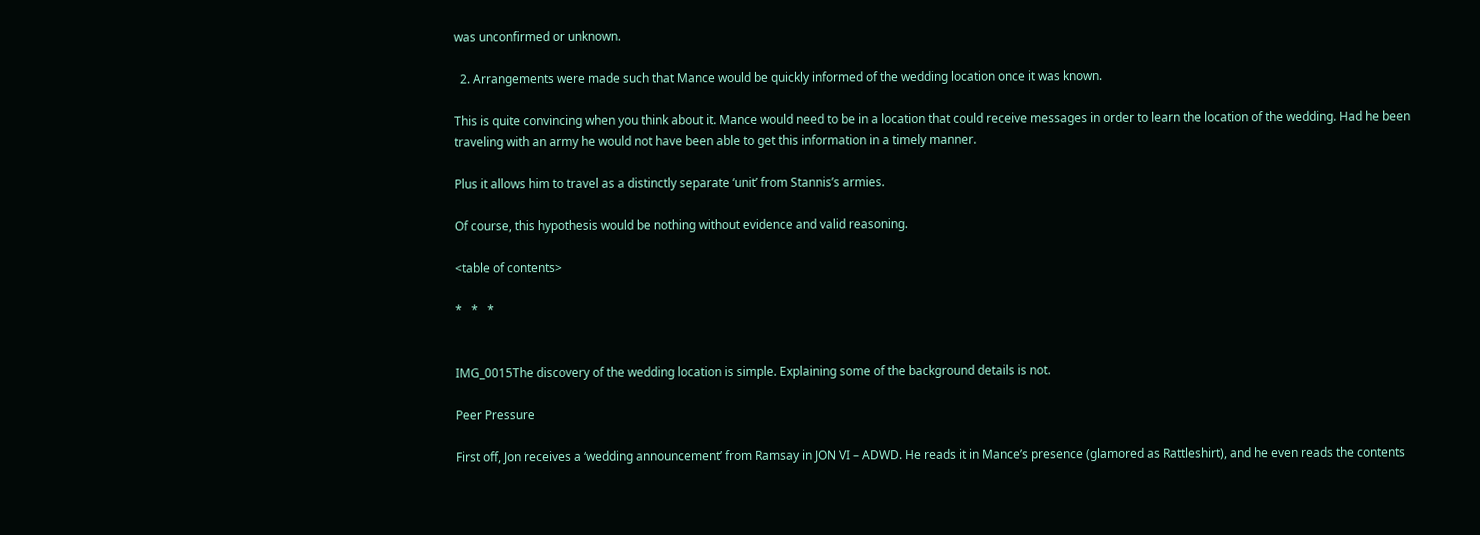was unconfirmed or unknown.

  2. Arrangements were made such that Mance would be quickly informed of the wedding location once it was known.

This is quite convincing when you think about it. Mance would need to be in a location that could receive messages in order to learn the location of the wedding. Had he been traveling with an army he would not have been able to get this information in a timely manner.

Plus it allows him to travel as a distinctly separate ‘unit’ from Stannis’s armies.

Of course, this hypothesis would be nothing without evidence and valid reasoning.

<table of contents>

*   *   *


IMG_0015The discovery of the wedding location is simple. Explaining some of the background details is not.

Peer Pressure

First off, Jon receives a ‘wedding announcement’ from Ramsay in JON VI – ADWD. He reads it in Mance’s presence (glamored as Rattleshirt), and he even reads the contents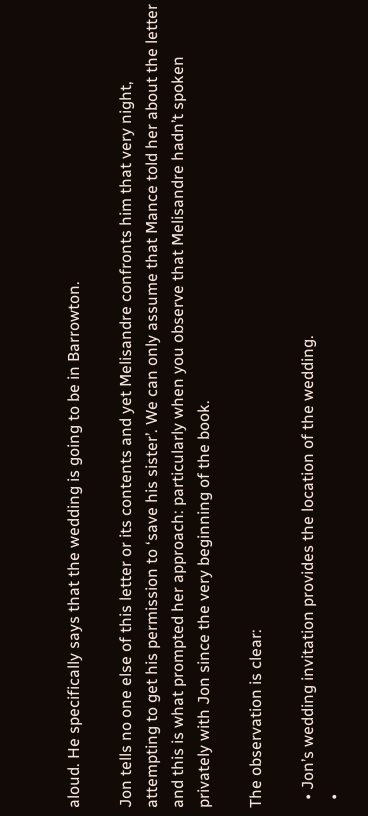aloud. He specifically says that the wedding is going to be in Barrowton.

Jon tells no one else of this letter or its contents and yet Melisandre confronts him that very night, attempting to get his permission to ‘save his sister’. We can only assume that Mance told her about the letter and this is what prompted her approach: particularly when you observe that Melisandre hadn’t spoken privately with Jon since the very beginning of the book.

The observation is clear:

  • Jon’s wedding invitation provides the location of the wedding.
  •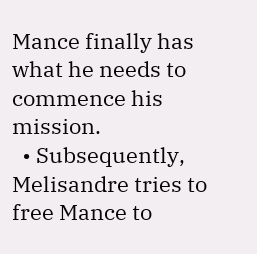Mance finally has what he needs to commence his mission.
  • Subsequently, Melisandre tries to free Mance to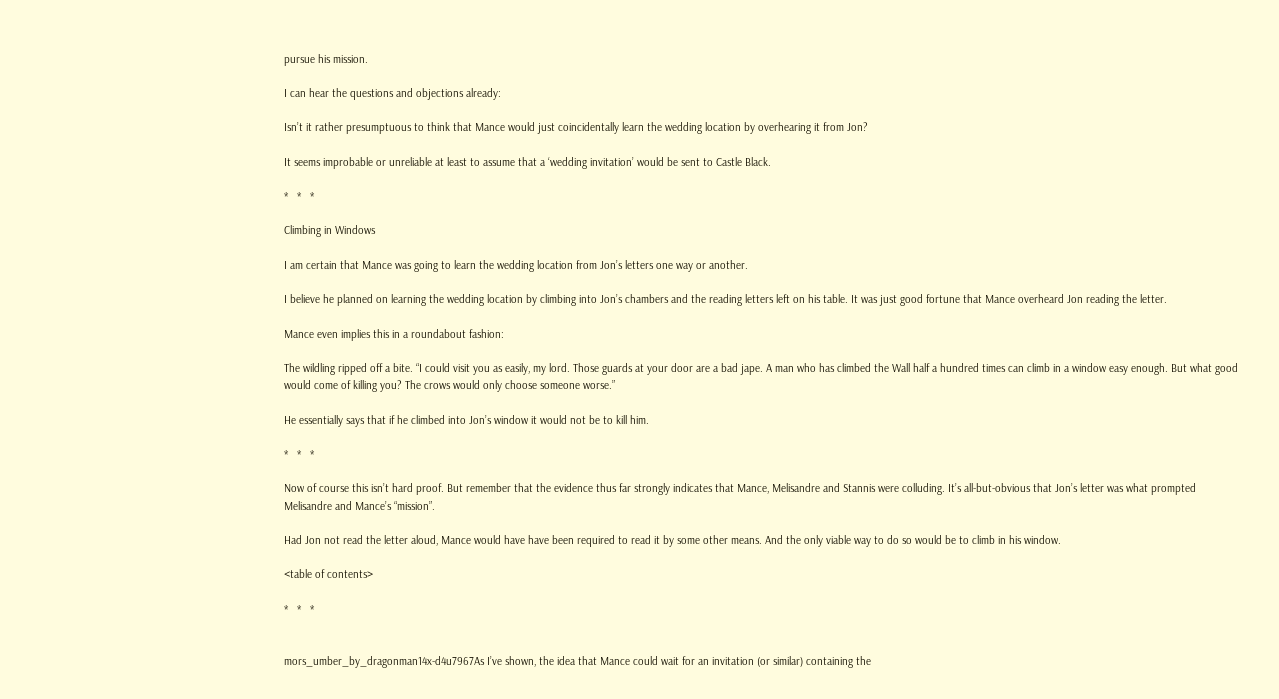pursue his mission.

I can hear the questions and objections already:

Isn’t it rather presumptuous to think that Mance would just coincidentally learn the wedding location by overhearing it from Jon?

It seems improbable or unreliable at least to assume that a ‘wedding invitation’ would be sent to Castle Black.

*   *   *

Climbing in Windows

I am certain that Mance was going to learn the wedding location from Jon’s letters one way or another.

I believe he planned on learning the wedding location by climbing into Jon’s chambers and the reading letters left on his table. It was just good fortune that Mance overheard Jon reading the letter.

Mance even implies this in a roundabout fashion:

The wildling ripped off a bite. “I could visit you as easily, my lord. Those guards at your door are a bad jape. A man who has climbed the Wall half a hundred times can climb in a window easy enough. But what good would come of killing you? The crows would only choose someone worse.”

He essentially says that if he climbed into Jon’s window it would not be to kill him.

*   *   *

Now of course this isn’t hard proof. But remember that the evidence thus far strongly indicates that Mance, Melisandre and Stannis were colluding. It’s all-but-obvious that Jon’s letter was what prompted Melisandre and Mance’s “mission”.

Had Jon not read the letter aloud, Mance would have have been required to read it by some other means. And the only viable way to do so would be to climb in his window.

<table of contents>

*   *   *


mors_umber_by_dragonman14x-d4u7967As I’ve shown, the idea that Mance could wait for an invitation (or similar) containing the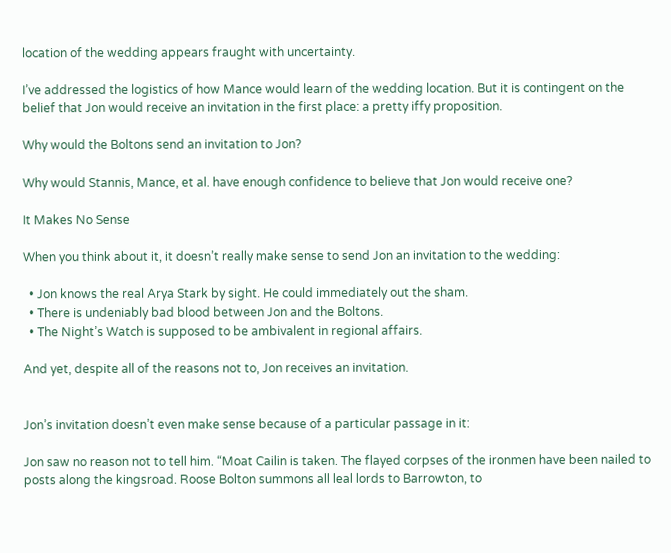location of the wedding appears fraught with uncertainty.

I’ve addressed the logistics of how Mance would learn of the wedding location. But it is contingent on the belief that Jon would receive an invitation in the first place: a pretty iffy proposition.

Why would the Boltons send an invitation to Jon?

Why would Stannis, Mance, et al. have enough confidence to believe that Jon would receive one?

It Makes No Sense

When you think about it, it doesn’t really make sense to send Jon an invitation to the wedding:

  • Jon knows the real Arya Stark by sight. He could immediately out the sham.
  • There is undeniably bad blood between Jon and the Boltons.
  • The Night’s Watch is supposed to be ambivalent in regional affairs.

And yet, despite all of the reasons not to, Jon receives an invitation.


Jon’s invitation doesn’t even make sense because of a particular passage in it:

Jon saw no reason not to tell him. “Moat Cailin is taken. The flayed corpses of the ironmen have been nailed to posts along the kingsroad. Roose Bolton summons all leal lords to Barrowton, to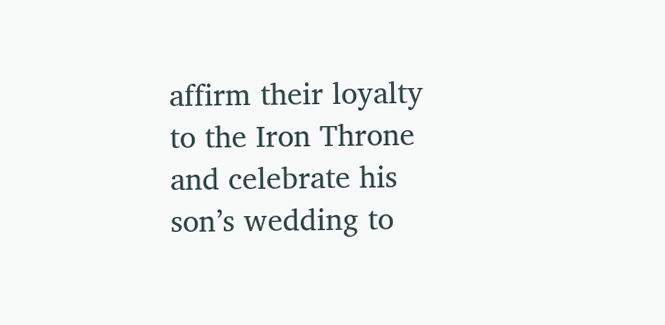affirm their loyalty to the Iron Throne and celebrate his son’s wedding to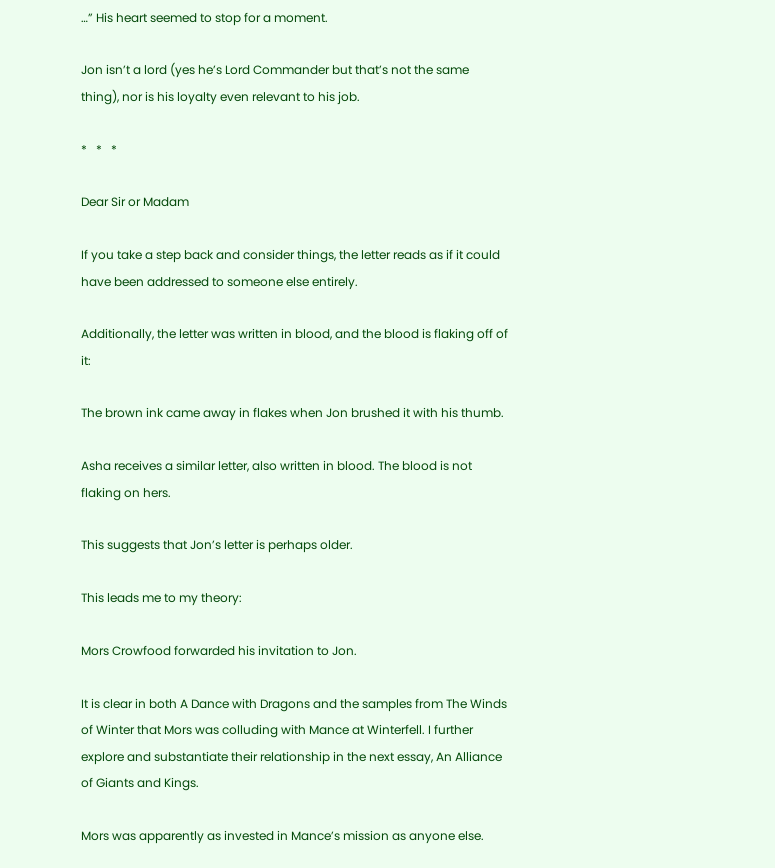…” His heart seemed to stop for a moment.

Jon isn’t a lord (yes he’s Lord Commander but that’s not the same thing), nor is his loyalty even relevant to his job.

*   *   *

Dear Sir or Madam

If you take a step back and consider things, the letter reads as if it could have been addressed to someone else entirely.

Additionally, the letter was written in blood, and the blood is flaking off of it:

The brown ink came away in flakes when Jon brushed it with his thumb.

Asha receives a similar letter, also written in blood. The blood is not flaking on hers.

This suggests that Jon’s letter is perhaps older.

This leads me to my theory:

Mors Crowfood forwarded his invitation to Jon.

It is clear in both A Dance with Dragons and the samples from The Winds of Winter that Mors was colluding with Mance at Winterfell. I further explore and substantiate their relationship in the next essay, An Alliance of Giants and Kings.

Mors was apparently as invested in Mance’s mission as anyone else.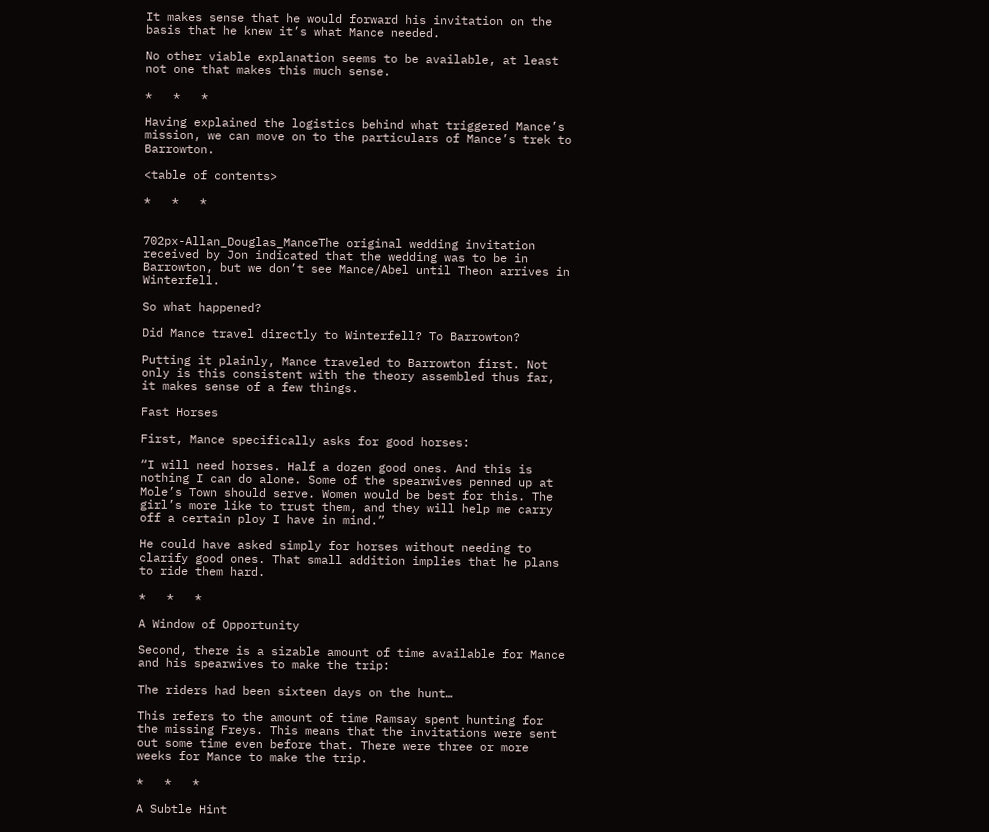It makes sense that he would forward his invitation on the basis that he knew it’s what Mance needed.

No other viable explanation seems to be available, at least not one that makes this much sense.

*   *   *

Having explained the logistics behind what triggered Mance’s mission, we can move on to the particulars of Mance’s trek to Barrowton.

<table of contents>

*   *   *


702px-Allan_Douglas_ManceThe original wedding invitation received by Jon indicated that the wedding was to be in Barrowton, but we don’t see Mance/Abel until Theon arrives in Winterfell.

So what happened?

Did Mance travel directly to Winterfell? To Barrowton?

Putting it plainly, Mance traveled to Barrowton first. Not only is this consistent with the theory assembled thus far, it makes sense of a few things.

Fast Horses

First, Mance specifically asks for good horses:

“I will need horses. Half a dozen good ones. And this is nothing I can do alone. Some of the spearwives penned up at Mole’s Town should serve. Women would be best for this. The girl’s more like to trust them, and they will help me carry off a certain ploy I have in mind.”

He could have asked simply for horses without needing to clarify good ones. That small addition implies that he plans to ride them hard.

*   *   *

A Window of Opportunity

Second, there is a sizable amount of time available for Mance and his spearwives to make the trip:

The riders had been sixteen days on the hunt…

This refers to the amount of time Ramsay spent hunting for the missing Freys. This means that the invitations were sent out some time even before that. There were three or more weeks for Mance to make the trip.

*   *   *

A Subtle Hint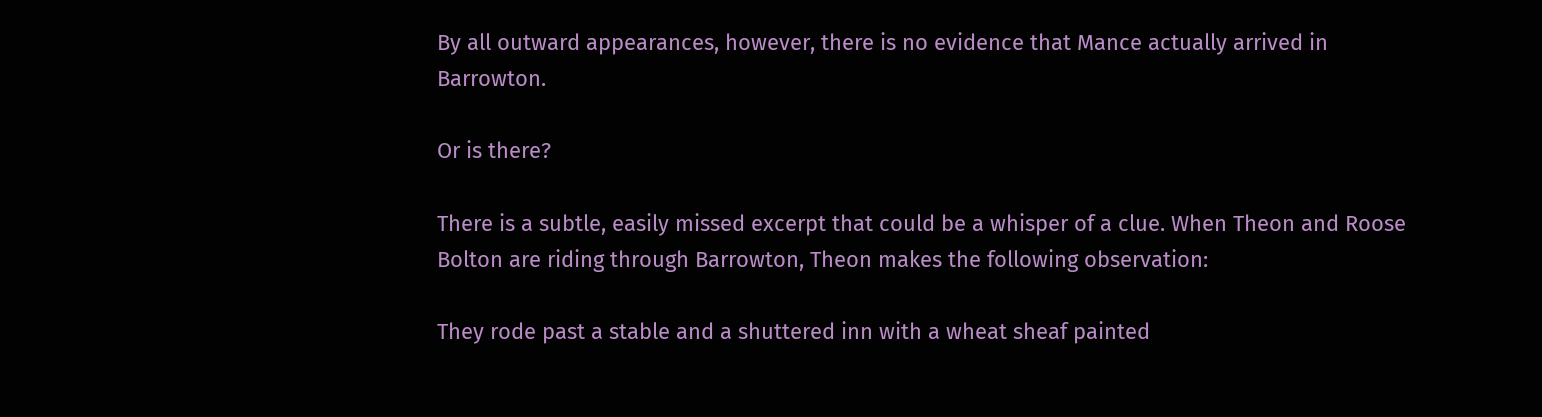By all outward appearances, however, there is no evidence that Mance actually arrived in Barrowton.

Or is there?

There is a subtle, easily missed excerpt that could be a whisper of a clue. When Theon and Roose Bolton are riding through Barrowton, Theon makes the following observation:

They rode past a stable and a shuttered inn with a wheat sheaf painted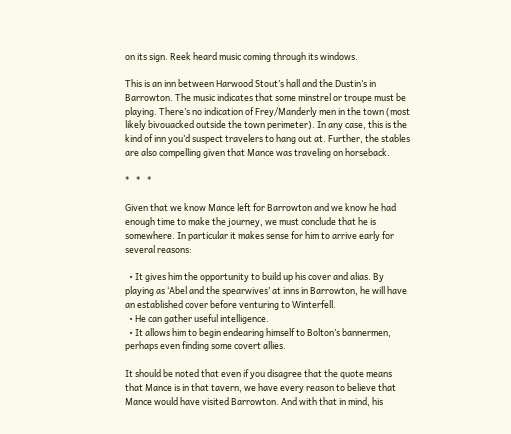on its sign. Reek heard music coming through its windows.

This is an inn between Harwood Stout’s hall and the Dustin’s in Barrowton. The music indicates that some minstrel or troupe must be playing. There’s no indication of Frey/Manderly men in the town (most likely bivouacked outside the town perimeter). In any case, this is the kind of inn you’d suspect travelers to hang out at. Further, the stables are also compelling given that Mance was traveling on horseback.

*   *   *

Given that we know Mance left for Barrowton and we know he had enough time to make the journey, we must conclude that he is somewhere. In particular it makes sense for him to arrive early for several reasons:

  • It gives him the opportunity to build up his cover and alias. By playing as ‘Abel and the spearwives’ at inns in Barrowton, he will have an established cover before venturing to Winterfell.
  • He can gather useful intelligence.
  • It allows him to begin endearing himself to Bolton’s bannermen, perhaps even finding some covert allies.

It should be noted that even if you disagree that the quote means that Mance is in that tavern, we have every reason to believe that Mance would have visited Barrowton. And with that in mind, his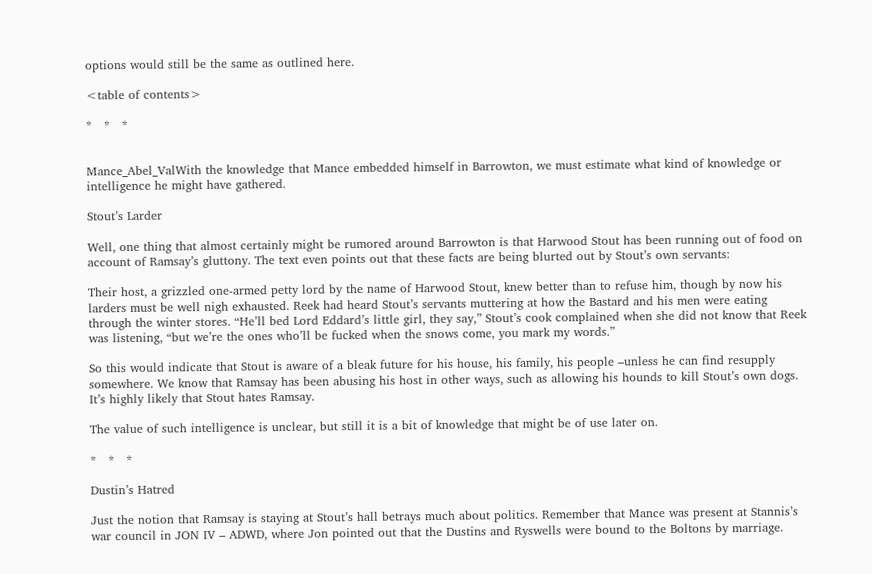options would still be the same as outlined here.

<table of contents>

*   *   *


Mance_Abel_ValWith the knowledge that Mance embedded himself in Barrowton, we must estimate what kind of knowledge or intelligence he might have gathered.

Stout’s Larder

Well, one thing that almost certainly might be rumored around Barrowton is that Harwood Stout has been running out of food on account of Ramsay’s gluttony. The text even points out that these facts are being blurted out by Stout’s own servants:

Their host, a grizzled one-armed petty lord by the name of Harwood Stout, knew better than to refuse him, though by now his larders must be well nigh exhausted. Reek had heard Stout’s servants muttering at how the Bastard and his men were eating through the winter stores. “He’ll bed Lord Eddard’s little girl, they say,” Stout’s cook complained when she did not know that Reek was listening, “but we’re the ones who’ll be fucked when the snows come, you mark my words.”

So this would indicate that Stout is aware of a bleak future for his house, his family, his people –unless he can find resupply somewhere. We know that Ramsay has been abusing his host in other ways, such as allowing his hounds to kill Stout’s own dogs. It’s highly likely that Stout hates Ramsay.

The value of such intelligence is unclear, but still it is a bit of knowledge that might be of use later on.

*   *   *

Dustin’s Hatred

Just the notion that Ramsay is staying at Stout’s hall betrays much about politics. Remember that Mance was present at Stannis’s war council in JON IV – ADWD, where Jon pointed out that the Dustins and Ryswells were bound to the Boltons by marriage.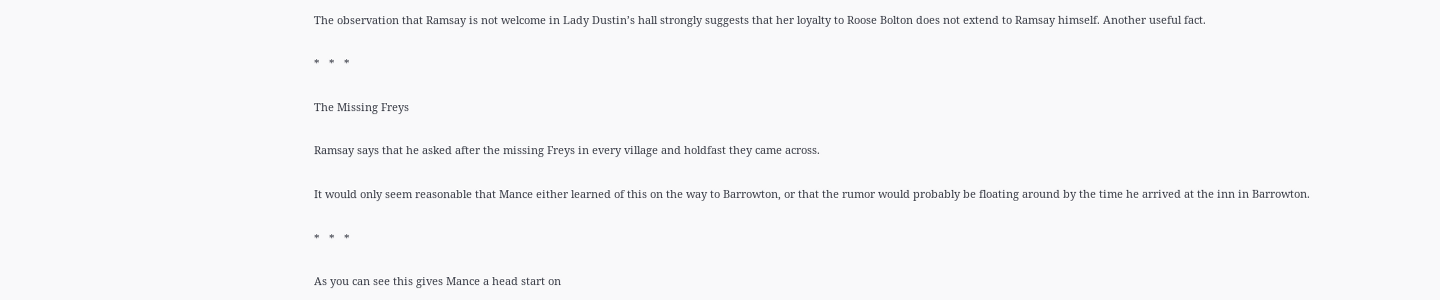The observation that Ramsay is not welcome in Lady Dustin’s hall strongly suggests that her loyalty to Roose Bolton does not extend to Ramsay himself. Another useful fact.

*   *   *

The Missing Freys

Ramsay says that he asked after the missing Freys in every village and holdfast they came across.

It would only seem reasonable that Mance either learned of this on the way to Barrowton, or that the rumor would probably be floating around by the time he arrived at the inn in Barrowton.

*   *   *

As you can see this gives Mance a head start on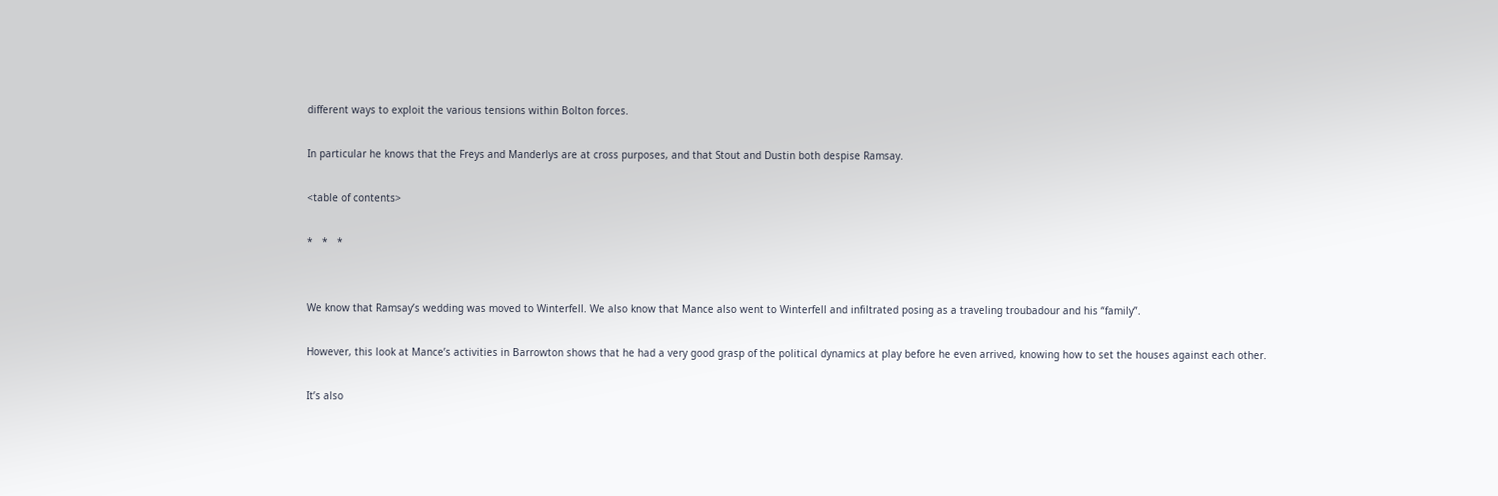different ways to exploit the various tensions within Bolton forces.

In particular he knows that the Freys and Manderlys are at cross purposes, and that Stout and Dustin both despise Ramsay.

<table of contents>

*   *   *


We know that Ramsay’s wedding was moved to Winterfell. We also know that Mance also went to Winterfell and infiltrated posing as a traveling troubadour and his “family”.

However, this look at Mance’s activities in Barrowton shows that he had a very good grasp of the political dynamics at play before he even arrived, knowing how to set the houses against each other.

It’s also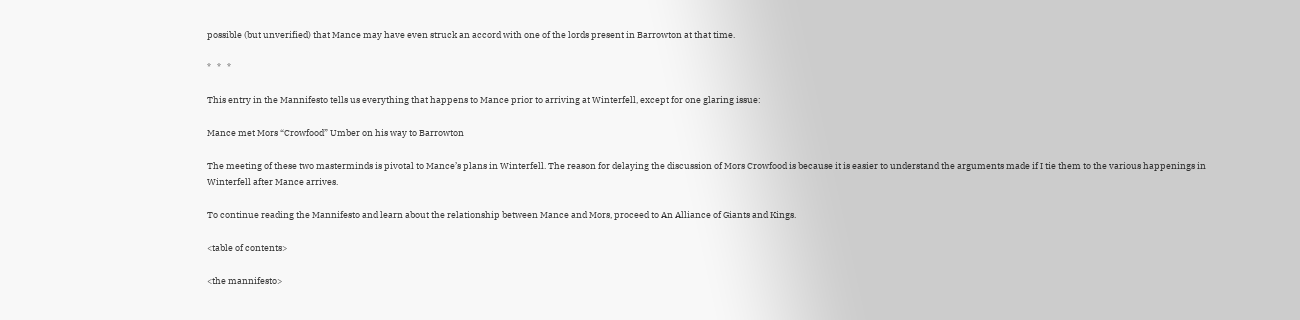possible (but unverified) that Mance may have even struck an accord with one of the lords present in Barrowton at that time.

*   *   *

This entry in the Mannifesto tells us everything that happens to Mance prior to arriving at Winterfell, except for one glaring issue:

Mance met Mors “Crowfood” Umber on his way to Barrowton

The meeting of these two masterminds is pivotal to Mance’s plans in Winterfell. The reason for delaying the discussion of Mors Crowfood is because it is easier to understand the arguments made if I tie them to the various happenings in Winterfell after Mance arrives.

To continue reading the Mannifesto and learn about the relationship between Mance and Mors, proceed to An Alliance of Giants and Kings.

<table of contents>

<the mannifesto>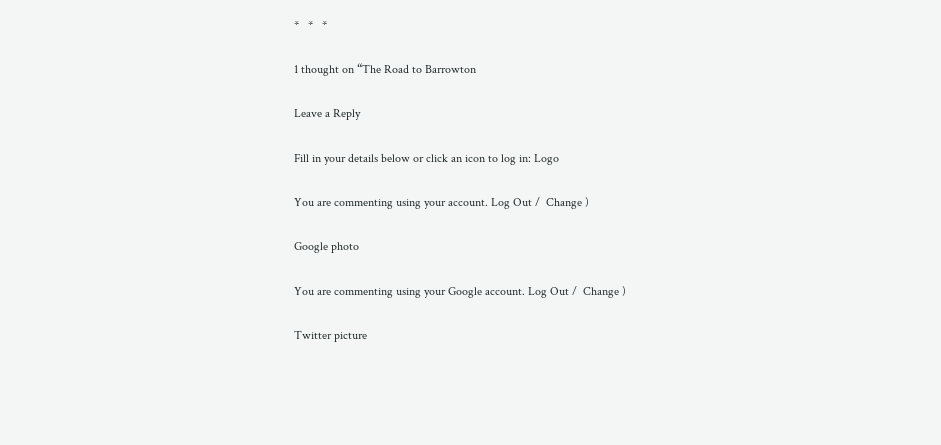*   *   *

1 thought on “The Road to Barrowton

Leave a Reply

Fill in your details below or click an icon to log in: Logo

You are commenting using your account. Log Out /  Change )

Google photo

You are commenting using your Google account. Log Out /  Change )

Twitter picture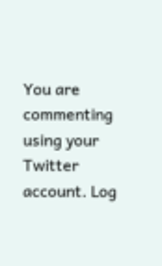You are commenting using your Twitter account. Log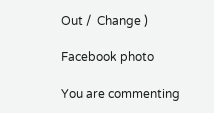Out /  Change )

Facebook photo

You are commenting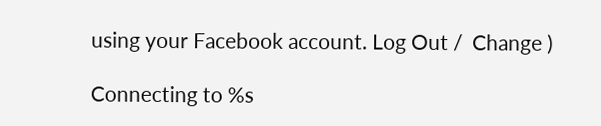using your Facebook account. Log Out /  Change )

Connecting to %s